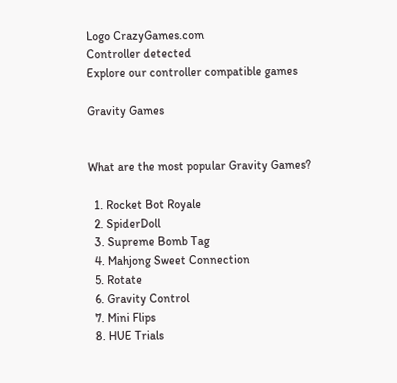Logo CrazyGames.com
Controller detected
Explore our controller compatible games

Gravity Games


What are the most popular Gravity Games?

  1. Rocket Bot Royale
  2. SpiderDoll
  3. Supreme Bomb Tag
  4. Mahjong Sweet Connection
  5. Rotate
  6. Gravity Control
  7. Mini Flips
  8. HUE Trials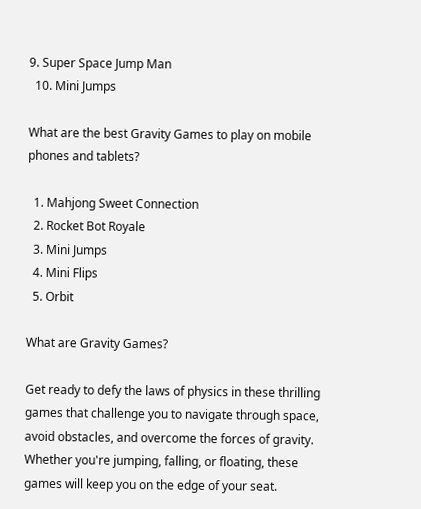9. Super Space Jump Man
  10. Mini Jumps

What are the best Gravity Games to play on mobile phones and tablets?

  1. Mahjong Sweet Connection
  2. Rocket Bot Royale
  3. Mini Jumps
  4. Mini Flips
  5. Orbit

What are Gravity Games?

Get ready to defy the laws of physics in these thrilling games that challenge you to navigate through space, avoid obstacles, and overcome the forces of gravity. Whether you're jumping, falling, or floating, these games will keep you on the edge of your seat.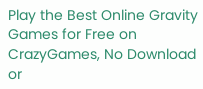Play the Best Online Gravity Games for Free on CrazyGames, No Download or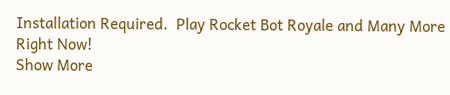Installation Required.  Play Rocket Bot Royale and Many More Right Now!
Show More